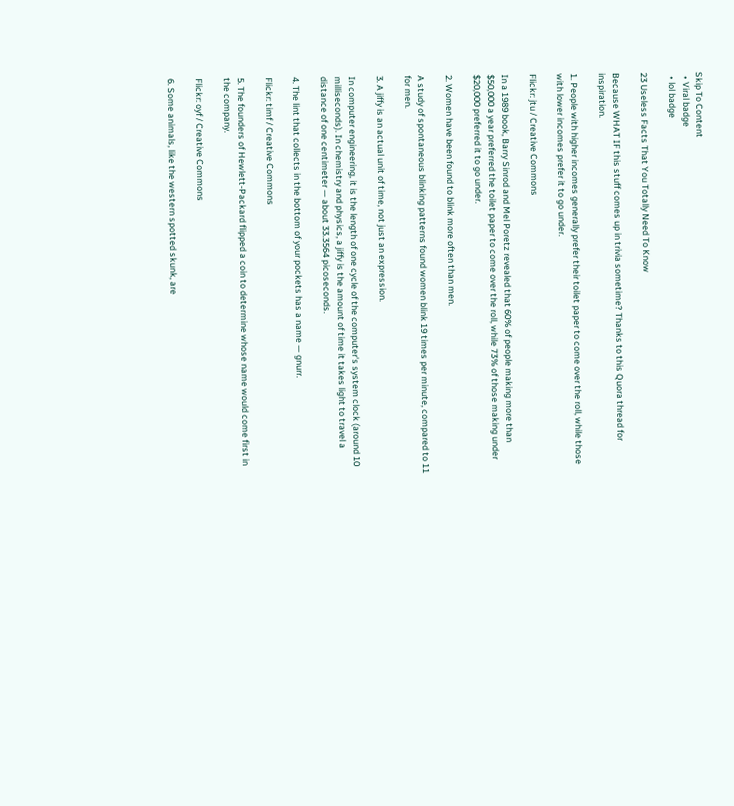Skip To Content
  • Viral badge
  • lol badge

23 Useless Facts That You Totally Need To Know

Because WHAT IF this stuff comes up in trivia sometime? Thanks to this Quora thread for inspiration.

1. People with higher incomes generally prefer their toilet paper to come over the roll, while those with lower incomes prefer it to go under.

Flickr: jtu / Creative Commons

In a 1989 book, Barry Sinrod and Mel Poretz revealed that 60% of people making more than $50,000 a year preferred the toilet paper to come over the roll, while 73% of those making under $20,000 preferred it to go under.

2. Women have been found to blink more often than men.

A study of spontaneous blinking patterns found women blink 19 times per minute, compared to 11 for men.

3. A jiffy is an actual unit of time, not just an expression.

In computer engineering, it is the length of one cycle of the computer's system clock (around 10 milliseconds). In chemistry and physics, a jiffy is the amount of time it takes light to travel a distance of one centimeter — about 33.3564 picoseconds.

4. The lint that collects in the bottom of your pockets has a name — gnurr.

Flickr: timf / Creative Commons

5. The founders of Hewlett-Packard flipped a coin to determine whose name would come first in the company.

Flickr: oyf / Creative Commons

6. Some animals, like the western spotted skunk, are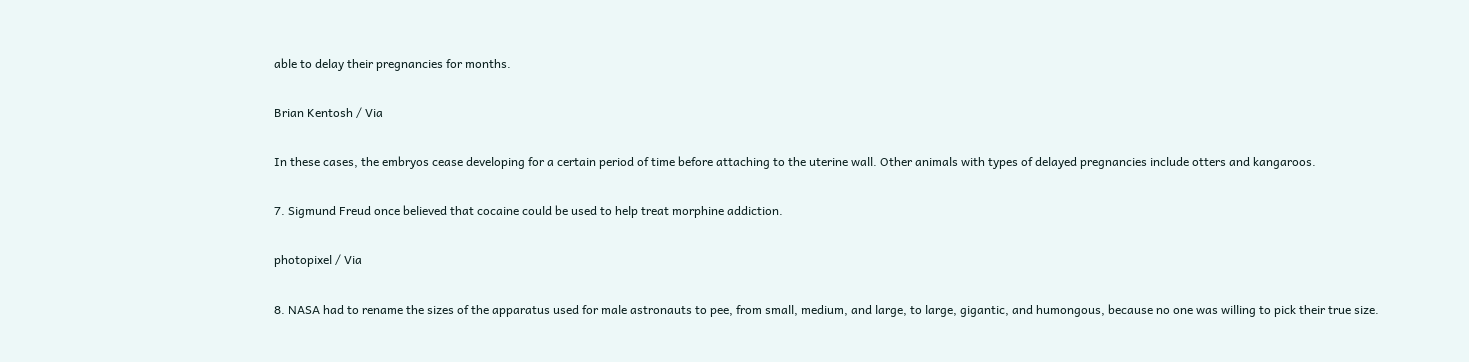able to delay their pregnancies for months.

Brian Kentosh / Via

In these cases, the embryos cease developing for a certain period of time before attaching to the uterine wall. Other animals with types of delayed pregnancies include otters and kangaroos.

7. Sigmund Freud once believed that cocaine could be used to help treat morphine addiction.

photopixel / Via

8. NASA had to rename the sizes of the apparatus used for male astronauts to pee, from small, medium, and large, to large, gigantic, and humongous, because no one was willing to pick their true size.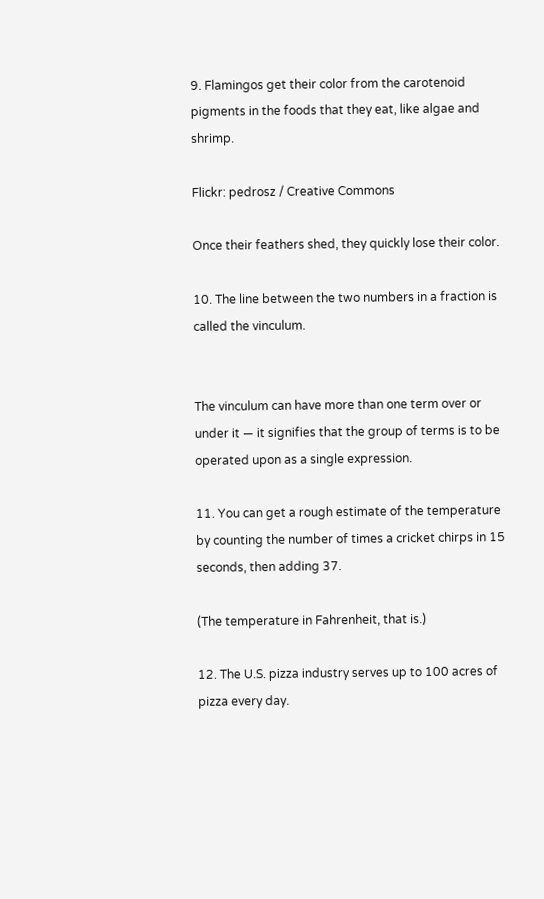9. Flamingos get their color from the carotenoid pigments in the foods that they eat, like algae and shrimp.

Flickr: pedrosz / Creative Commons

Once their feathers shed, they quickly lose their color.

10. The line between the two numbers in a fraction is called the vinculum.


The vinculum can have more than one term over or under it — it signifies that the group of terms is to be operated upon as a single expression.

11. You can get a rough estimate of the temperature by counting the number of times a cricket chirps in 15 seconds, then adding 37.

(The temperature in Fahrenheit, that is.)

12. The U.S. pizza industry serves up to 100 acres of pizza every day.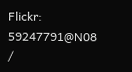Flickr: 59247791@N08 /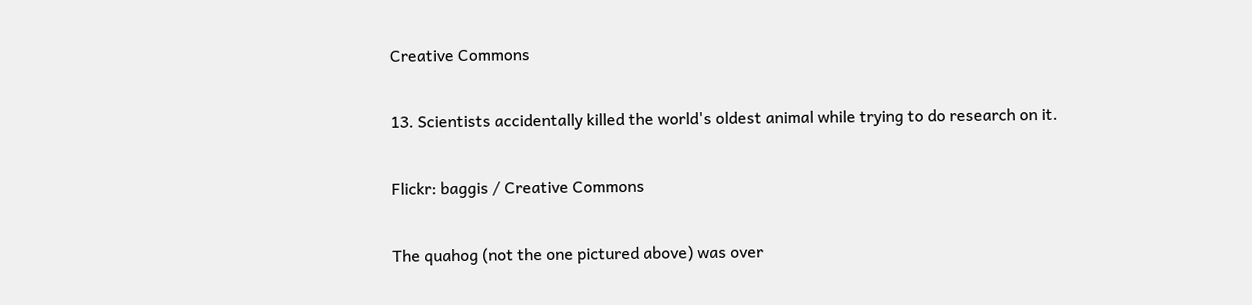Creative Commons

13. Scientists accidentally killed the world's oldest animal while trying to do research on it.

Flickr: baggis / Creative Commons

The quahog (not the one pictured above) was over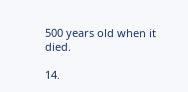500 years old when it died.

14.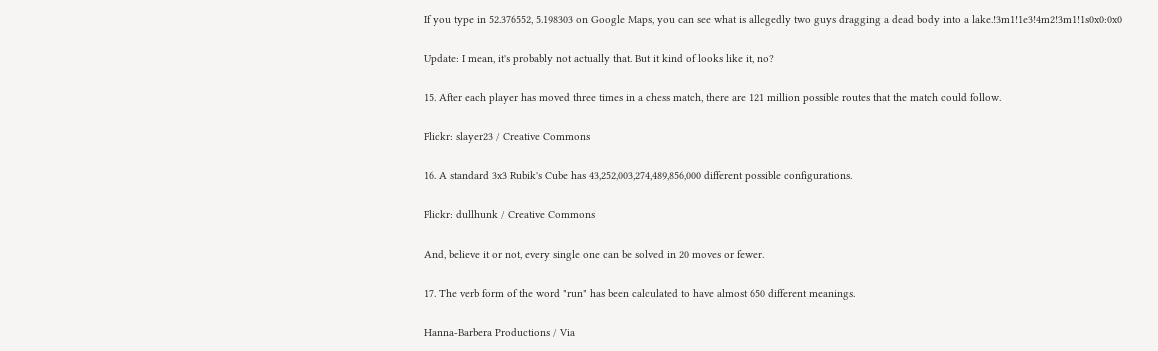If you type in 52.376552, 5.198303 on Google Maps, you can see what is allegedly two guys dragging a dead body into a lake.!3m1!1e3!4m2!3m1!1s0x0:0x0

Update: I mean, it's probably not actually that. But it kind of looks like it, no?

15. After each player has moved three times in a chess match, there are 121 million possible routes that the match could follow.

Flickr: slayer23 / Creative Commons

16. A standard 3x3 Rubik's Cube has 43,252,003,274,489,856,000 different possible configurations.

Flickr: dullhunk / Creative Commons

And, believe it or not, every single one can be solved in 20 moves or fewer.

17. The verb form of the word "run" has been calculated to have almost 650 different meanings.

Hanna-Barbera Productions / Via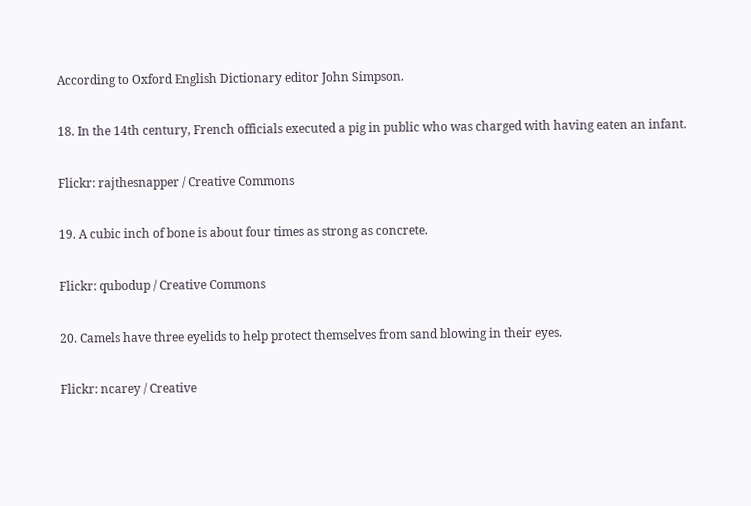According to Oxford English Dictionary editor John Simpson.

18. In the 14th century, French officials executed a pig in public who was charged with having eaten an infant.

Flickr: rajthesnapper / Creative Commons

19. A cubic inch of bone is about four times as strong as concrete.

Flickr: qubodup / Creative Commons

20. Camels have three eyelids to help protect themselves from sand blowing in their eyes.

Flickr: ncarey / Creative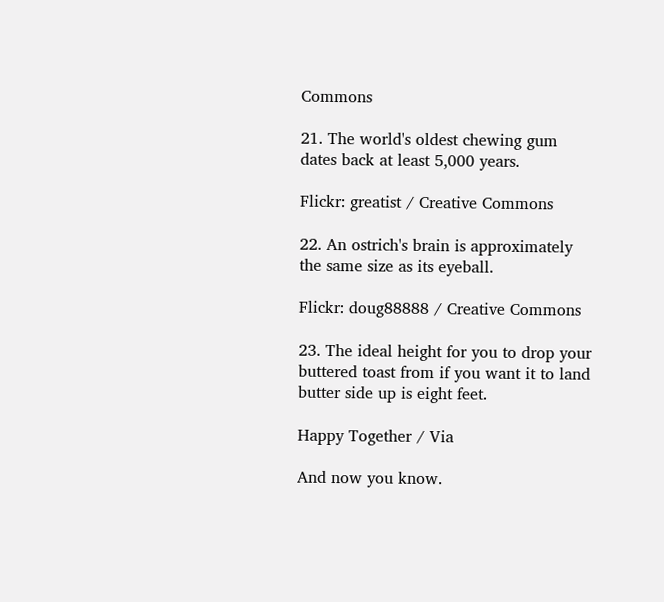Commons

21. The world's oldest chewing gum dates back at least 5,000 years.

Flickr: greatist / Creative Commons

22. An ostrich's brain is approximately the same size as its eyeball.

Flickr: doug88888 / Creative Commons

23. The ideal height for you to drop your buttered toast from if you want it to land butter side up is eight feet.

Happy Together / Via

And now you know.